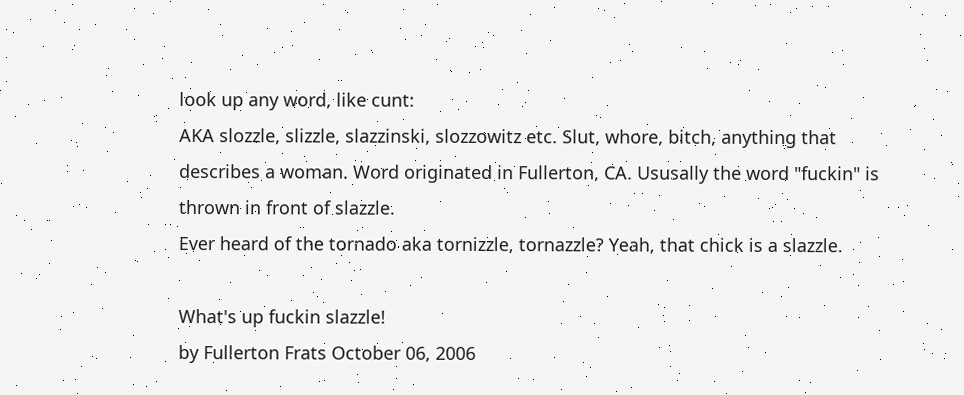look up any word, like cunt:
AKA slozzle, slizzle, slazzinski, slozzowitz etc. Slut, whore, bitch, anything that describes a woman. Word originated in Fullerton, CA. Ususally the word "fuckin" is thrown in front of slazzle.
Ever heard of the tornado aka tornizzle, tornazzle? Yeah, that chick is a slazzle.

What's up fuckin slazzle!
by Fullerton Frats October 06, 2006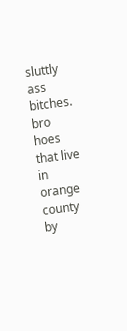sluttly ass bitches.
bro hoes that live in orange county
by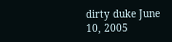dirty duke June 10, 2005